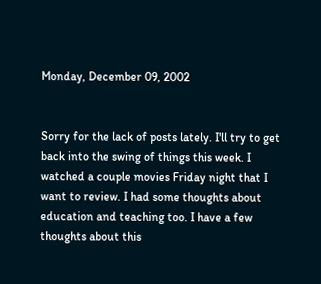Monday, December 09, 2002


Sorry for the lack of posts lately. I'll try to get back into the swing of things this week. I watched a couple movies Friday night that I want to review. I had some thoughts about education and teaching too. I have a few thoughts about this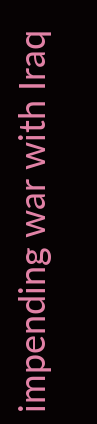impending war with Iraq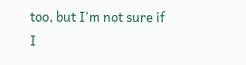too, but I'm not sure if I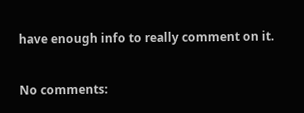have enough info to really comment on it.

No comments: